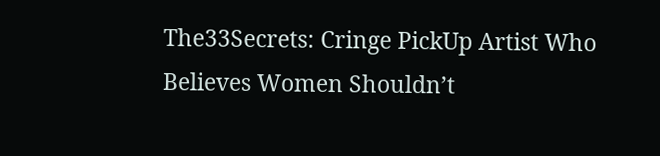The33Secrets: Cringe PickUp Artist Who Believes Women Shouldn’t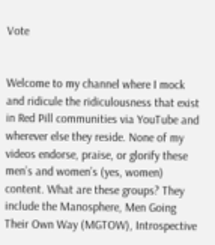Vote


Welcome to my channel where I mock and ridicule the ridiculousness that exist in Red Pill communities via YouTube and wherever else they reside. None of my videos endorse, praise, or glorify these men’s and women’s (yes, women) content. What are these groups? They include the Manosphere, Men Going Their Own Way (MGTOW), Introspective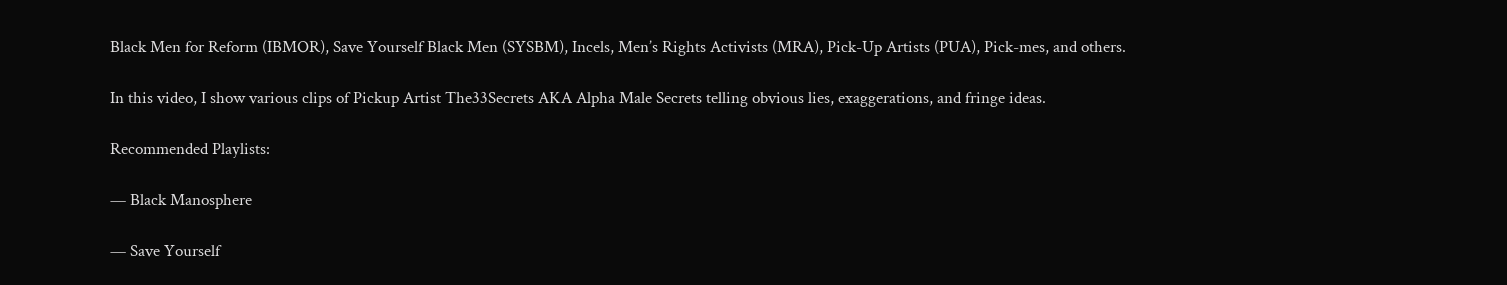Black Men for Reform (IBMOR), Save Yourself Black Men (SYSBM), Incels, Men’s Rights Activists (MRA), Pick-Up Artists (PUA), Pick-mes, and others.

In this video, I show various clips of Pickup Artist The33Secrets AKA Alpha Male Secrets telling obvious lies, exaggerations, and fringe ideas.

Recommended Playlists:

— Black Manosphere

— Save Yourself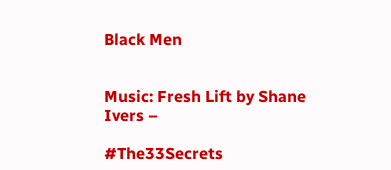Black Men


Music: Fresh Lift by Shane Ivers –

#The33Secrets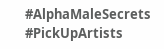#AlphaMaleSecrets #PickUpArtists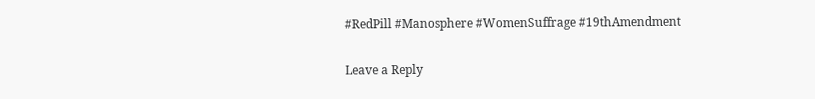#RedPill #Manosphere #WomenSuffrage #19thAmendment

Leave a Reply